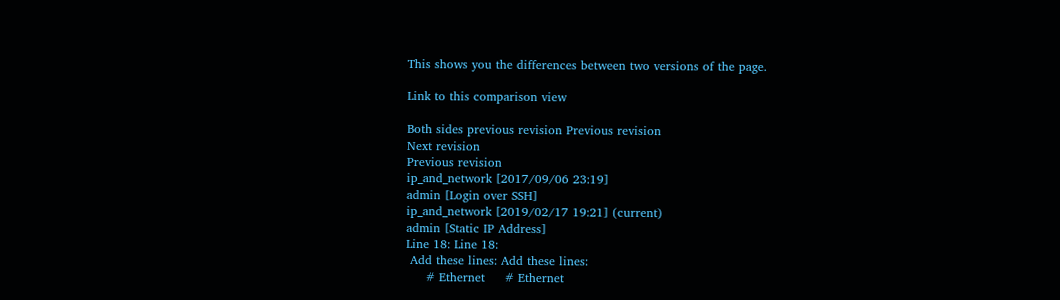This shows you the differences between two versions of the page.

Link to this comparison view

Both sides previous revision Previous revision
Next revision
Previous revision
ip_and_network [2017/09/06 23:19]
admin [Login over SSH]
ip_and_network [2019/02/17 19:21] (current)
admin [Static IP Address]
Line 18: Line 18:
 Add these lines: Add these lines:
     # Ethernet     # Ethernet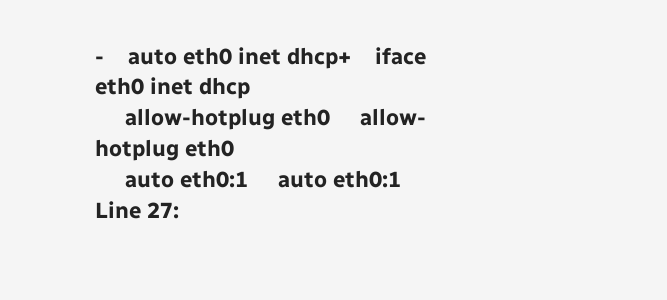-    auto eth0 inet dhcp+    iface eth0 inet dhcp
     allow-hotplug eth0     allow-hotplug eth0
     auto eth0:1     auto eth0:1
Line 27: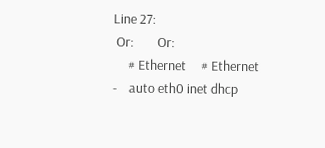Line 27:
 Or:        Or:
     # Ethernet     # Ethernet
-    auto eth0 inet dhcp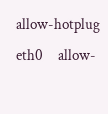allow-hotplug eth0     allow-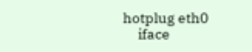hotplug eth0
     iface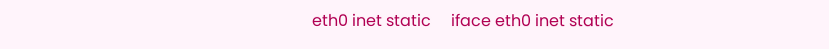eth0 inet static     iface eth0 inet static